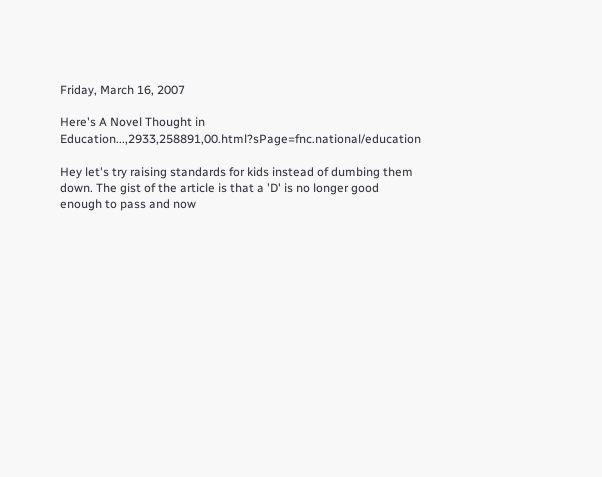Friday, March 16, 2007

Here's A Novel Thought in Education...,2933,258891,00.html?sPage=fnc.national/education

Hey let's try raising standards for kids instead of dumbing them down. The gist of the article is that a 'D' is no longer good enough to pass and now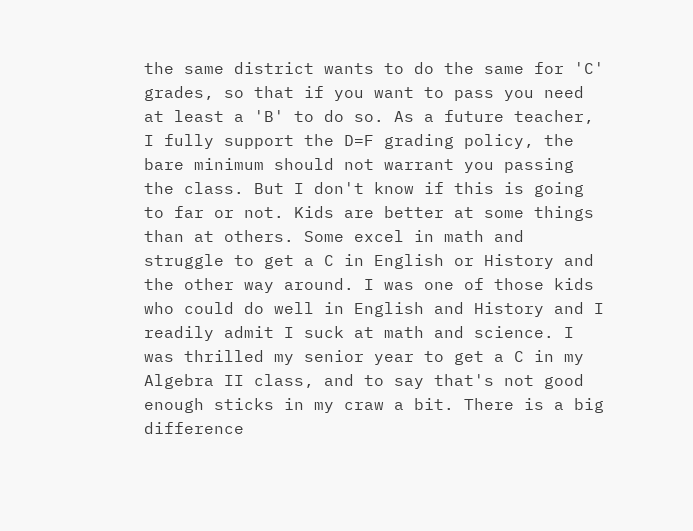the same district wants to do the same for 'C' grades, so that if you want to pass you need at least a 'B' to do so. As a future teacher, I fully support the D=F grading policy, the bare minimum should not warrant you passing the class. But I don't know if this is going to far or not. Kids are better at some things than at others. Some excel in math and struggle to get a C in English or History and the other way around. I was one of those kids who could do well in English and History and I readily admit I suck at math and science. I was thrilled my senior year to get a C in my Algebra II class, and to say that's not good enough sticks in my craw a bit. There is a big difference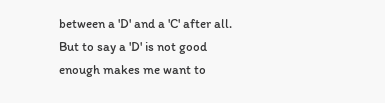between a 'D' and a 'C' after all. But to say a 'D' is not good enough makes me want to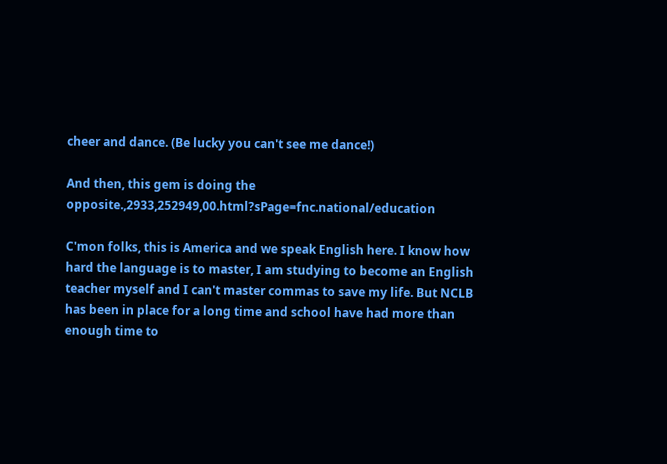cheer and dance. (Be lucky you can't see me dance!)

And then, this gem is doing the opposite.,2933,252949,00.html?sPage=fnc.national/education

C'mon folks, this is America and we speak English here. I know how hard the language is to master, I am studying to become an English teacher myself and I can't master commas to save my life. But NCLB has been in place for a long time and school have had more than enough time to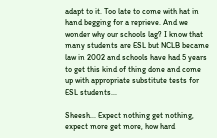adapt to it. Too late to come with hat in hand begging for a reprieve. And we wonder why our schools lag? I know that many students are ESL but NCLB became law in 2002 and schools have had 5 years to get this kind of thing done and come up with appropriate substitute tests for ESL students...

Sheesh... Expect nothing get nothing, expect more get more, how hard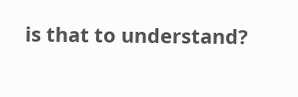is that to understand?